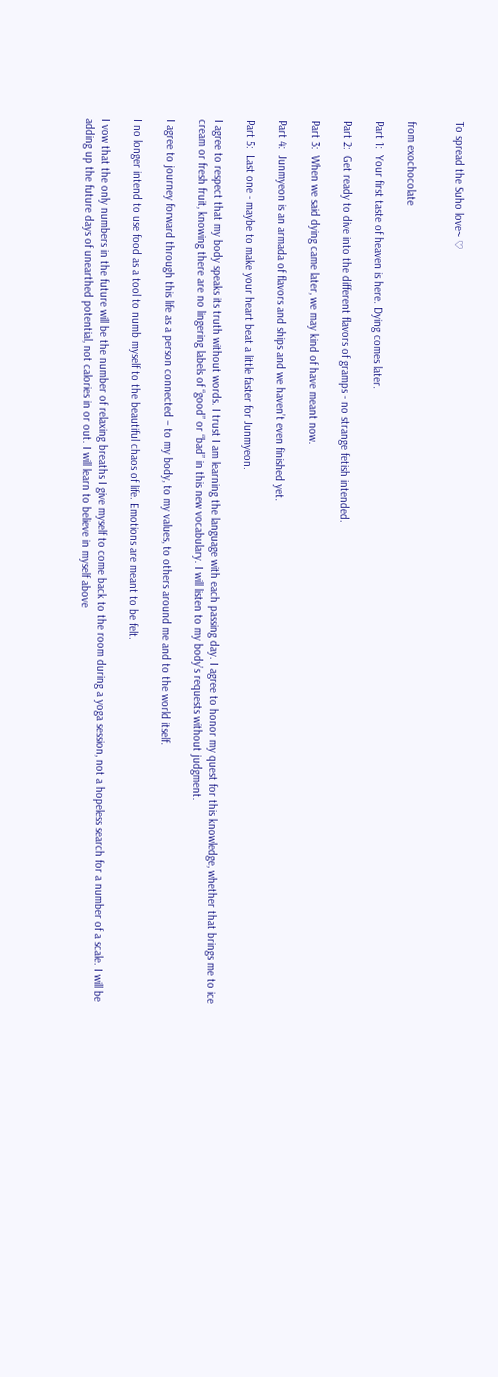To spread the Suho love~ ♡


from exochocolate

Part 1:  Your first taste of heaven is here. Dying comes later.

Part 2:  Get ready to dive into the different flavors of gramps - no strange fetish intended.

Part 3:  When we said dying came later, we may kind of have meant now.

Part 4:  Junmyeon is an armada of flavors and ships and we haven’t even finished yet.

Part 5:  Last one - maybe to make your heart beat a little faster for Junmyeon.

I agree to respect that my body speaks its truth without words. I trust I am learning the language with each passing day. I agree to honor my quest for this knowledge, whether that brings me to ice cream or fresh fruit, knowing there are no lingering labels of “good” or “bad” in this new vocabulary. I will listen to my body’s requests without judgment.

I agree to journey forward through this life as a person connected – to my body, to my values, to others around me and to the world itself.

I no longer intend to use food as a tool to numb myself to the beautiful chaos of life. Emotions are meant to be felt.

I vow that the only numbers in the future will be the number of relaxing breaths I give myself to come back to the room during a yoga session, not a hopeless search for a number of a scale. I will be adding up the future days of unearthed potential, not calories in or out. I will learn to believe in myself above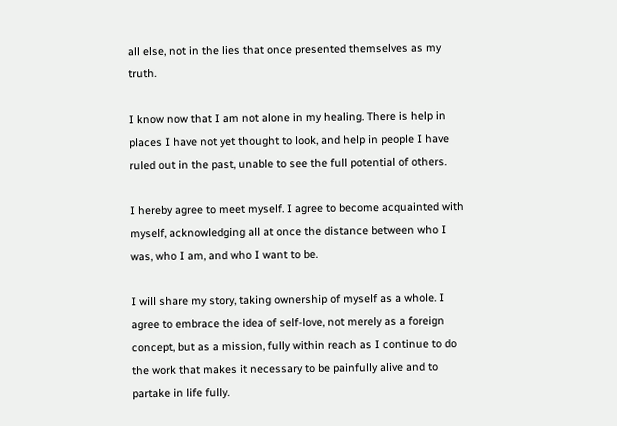all else, not in the lies that once presented themselves as my truth.

I know now that I am not alone in my healing. There is help in places I have not yet thought to look, and help in people I have ruled out in the past, unable to see the full potential of others.

I hereby agree to meet myself. I agree to become acquainted with myself, acknowledging all at once the distance between who I was, who I am, and who I want to be.

I will share my story, taking ownership of myself as a whole. I agree to embrace the idea of self-love, not merely as a foreign concept, but as a mission, fully within reach as I continue to do the work that makes it necessary to be painfully alive and to partake in life fully.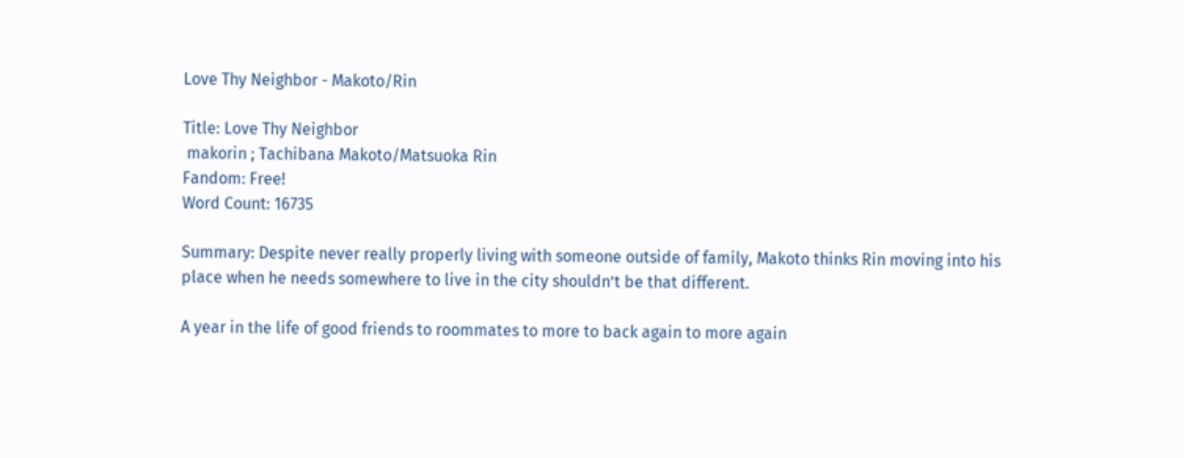Love Thy Neighbor - Makoto/Rin

Title: Love Thy Neighbor
 makorin ; Tachibana Makoto/Matsuoka Rin
Fandom: Free!
Word Count: 16735

Summary: Despite never really properly living with someone outside of family, Makoto thinks Rin moving into his place when he needs somewhere to live in the city shouldn’t be that different.

A year in the life of good friends to roommates to more to back again to more again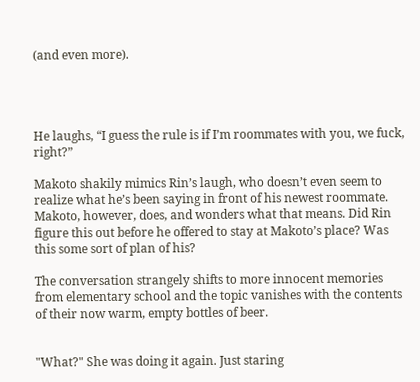(and even more).




He laughs, “I guess the rule is if I’m roommates with you, we fuck, right?”

Makoto shakily mimics Rin’s laugh, who doesn’t even seem to realize what he’s been saying in front of his newest roommate. Makoto, however, does, and wonders what that means. Did Rin figure this out before he offered to stay at Makoto’s place? Was this some sort of plan of his?

The conversation strangely shifts to more innocent memories from elementary school and the topic vanishes with the contents of their now warm, empty bottles of beer.


"What?" She was doing it again. Just staring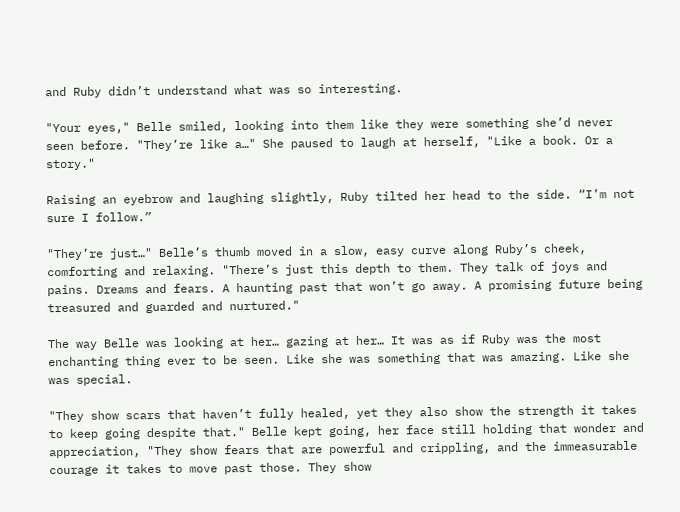and Ruby didn’t understand what was so interesting.

"Your eyes," Belle smiled, looking into them like they were something she’d never seen before. "They’re like a…" She paused to laugh at herself, "Like a book. Or a story."

Raising an eyebrow and laughing slightly, Ruby tilted her head to the side. “I’m not sure I follow.”

"They’re just…" Belle’s thumb moved in a slow, easy curve along Ruby’s cheek, comforting and relaxing. "There’s just this depth to them. They talk of joys and pains. Dreams and fears. A haunting past that won’t go away. A promising future being treasured and guarded and nurtured."

The way Belle was looking at her… gazing at her… It was as if Ruby was the most enchanting thing ever to be seen. Like she was something that was amazing. Like she was special.

"They show scars that haven’t fully healed, yet they also show the strength it takes to keep going despite that." Belle kept going, her face still holding that wonder and appreciation, "They show fears that are powerful and crippling, and the immeasurable courage it takes to move past those. They show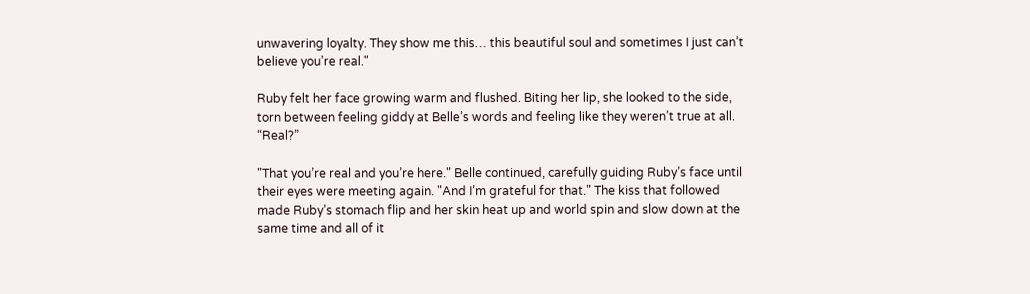unwavering loyalty. They show me this… this beautiful soul and sometimes I just can’t believe you’re real."

Ruby felt her face growing warm and flushed. Biting her lip, she looked to the side, torn between feeling giddy at Belle’s words and feeling like they weren’t true at all. “Real?”

"That you’re real and you’re here." Belle continued, carefully guiding Ruby’s face until their eyes were meeting again. "And I’m grateful for that." The kiss that followed made Ruby’s stomach flip and her skin heat up and world spin and slow down at the same time and all of it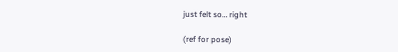just felt so… right

(ref for pose)